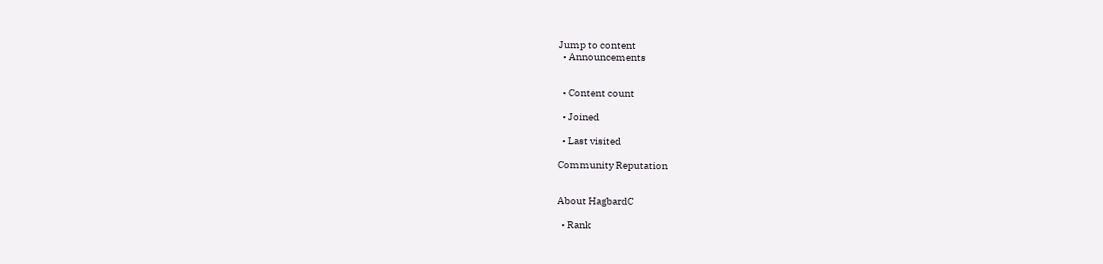Jump to content
  • Announcements


  • Content count

  • Joined

  • Last visited

Community Reputation


About HagbardC

  • Rank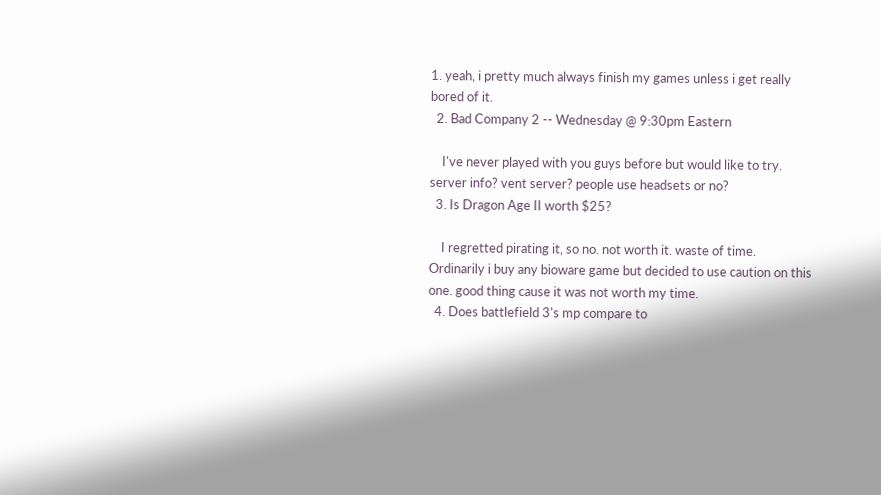1. yeah, i pretty much always finish my games unless i get really bored of it.
  2. Bad Company 2 -- Wednesday @ 9:30pm Eastern

    I've never played with you guys before but would like to try. server info? vent server? people use headsets or no?
  3. Is Dragon Age II worth $25?

    I regretted pirating it, so no. not worth it. waste of time. Ordinarily i buy any bioware game but decided to use caution on this one. good thing cause it was not worth my time.
  4. Does battlefield 3's mp compare to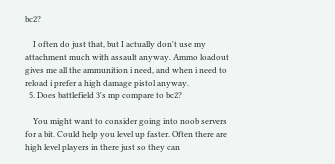bc2?

    I often do just that, but I actually don't use my attachment much with assault anyway. Ammo loadout gives me all the ammunition i need, and when i need to reload i prefer a high damage pistol anyway.
  5. Does battlefield 3's mp compare to bc2?

    You might want to consider going into noob servers for a bit. Could help you level up faster. Often there are high level players in there just so they can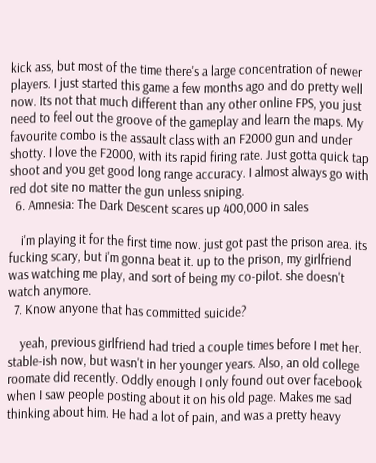kick ass, but most of the time there's a large concentration of newer players. I just started this game a few months ago and do pretty well now. Its not that much different than any other online FPS, you just need to feel out the groove of the gameplay and learn the maps. My favourite combo is the assault class with an F2000 gun and under shotty. I love the F2000, with its rapid firing rate. Just gotta quick tap shoot and you get good long range accuracy. I almost always go with red dot site no matter the gun unless sniping.
  6. Amnesia: The Dark Descent scares up 400,000 in sales

    i'm playing it for the first time now. just got past the prison area. its fucking scary, but i'm gonna beat it. up to the prison, my girlfriend was watching me play, and sort of being my co-pilot. she doesn't watch anymore.
  7. Know anyone that has committed suicide?

    yeah, previous girlfriend had tried a couple times before I met her. stable-ish now, but wasn't in her younger years. Also, an old college roomate did recently. Oddly enough I only found out over facebook when I saw people posting about it on his old page. Makes me sad thinking about him. He had a lot of pain, and was a pretty heavy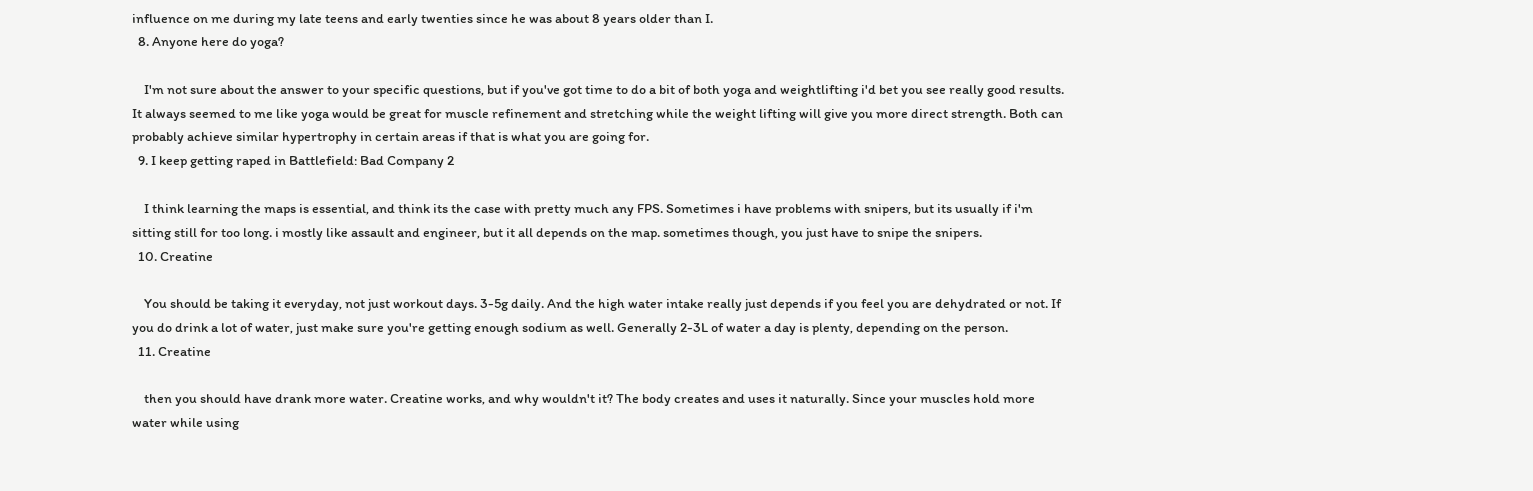influence on me during my late teens and early twenties since he was about 8 years older than I.
  8. Anyone here do yoga?

    I'm not sure about the answer to your specific questions, but if you've got time to do a bit of both yoga and weightlifting i'd bet you see really good results. It always seemed to me like yoga would be great for muscle refinement and stretching while the weight lifting will give you more direct strength. Both can probably achieve similar hypertrophy in certain areas if that is what you are going for.
  9. I keep getting raped in Battlefield: Bad Company 2

    I think learning the maps is essential, and think its the case with pretty much any FPS. Sometimes i have problems with snipers, but its usually if i'm sitting still for too long. i mostly like assault and engineer, but it all depends on the map. sometimes though, you just have to snipe the snipers.
  10. Creatine

    You should be taking it everyday, not just workout days. 3-5g daily. And the high water intake really just depends if you feel you are dehydrated or not. If you do drink a lot of water, just make sure you're getting enough sodium as well. Generally 2-3L of water a day is plenty, depending on the person.
  11. Creatine

    then you should have drank more water. Creatine works, and why wouldn't it? The body creates and uses it naturally. Since your muscles hold more water while using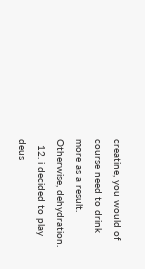creatine, you would of course need to drink more as a result. Otherwise, dehydration.
  12. i decided to play deus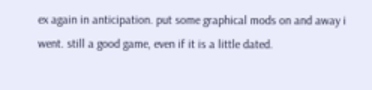ex again in anticipation. put some graphical mods on and away i went. still a good game, even if it is a little dated.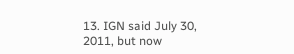13. IGN said July 30, 2011, but now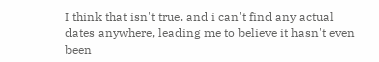I think that isn't true. and i can't find any actual dates anywhere, leading me to believe it hasn't even been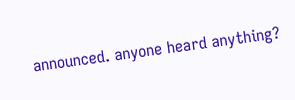announced. anyone heard anything?